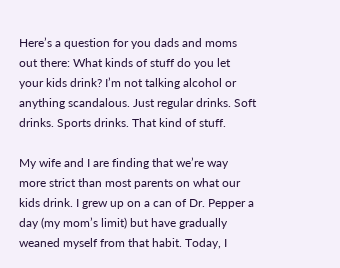Here’s a question for you dads and moms out there: What kinds of stuff do you let your kids drink? I’m not talking alcohol or anything scandalous. Just regular drinks. Soft drinks. Sports drinks. That kind of stuff.

My wife and I are finding that we’re way more strict than most parents on what our kids drink. I grew up on a can of Dr. Pepper a day (my mom’s limit) but have gradually weaned myself from that habit. Today, I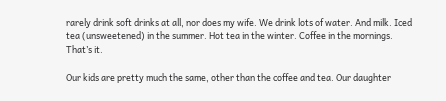rarely drink soft drinks at all, nor does my wife. We drink lots of water. And milk. Iced tea (unsweetened) in the summer. Hot tea in the winter. Coffee in the mornings. That’s it.

Our kids are pretty much the same, other than the coffee and tea. Our daughter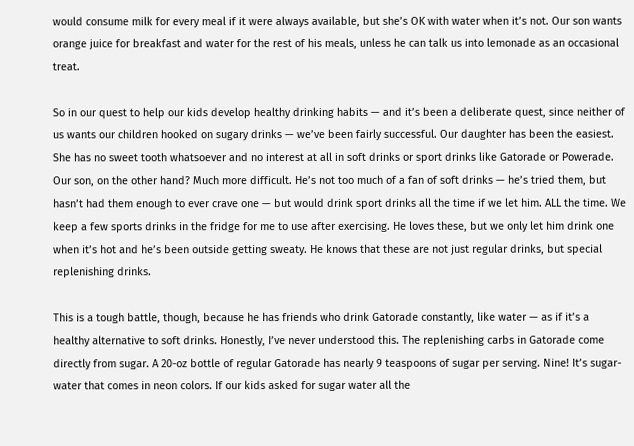would consume milk for every meal if it were always available, but she’s OK with water when it’s not. Our son wants orange juice for breakfast and water for the rest of his meals, unless he can talk us into lemonade as an occasional treat.

So in our quest to help our kids develop healthy drinking habits — and it’s been a deliberate quest, since neither of us wants our children hooked on sugary drinks — we’ve been fairly successful. Our daughter has been the easiest. She has no sweet tooth whatsoever and no interest at all in soft drinks or sport drinks like Gatorade or Powerade.
Our son, on the other hand? Much more difficult. He’s not too much of a fan of soft drinks — he’s tried them, but hasn’t had them enough to ever crave one — but would drink sport drinks all the time if we let him. ALL the time. We keep a few sports drinks in the fridge for me to use after exercising. He loves these, but we only let him drink one when it’s hot and he’s been outside getting sweaty. He knows that these are not just regular drinks, but special replenishing drinks.

This is a tough battle, though, because he has friends who drink Gatorade constantly, like water — as if it’s a healthy alternative to soft drinks. Honestly, I’ve never understood this. The replenishing carbs in Gatorade come directly from sugar. A 20-oz bottle of regular Gatorade has nearly 9 teaspoons of sugar per serving. Nine! It’s sugar-water that comes in neon colors. If our kids asked for sugar water all the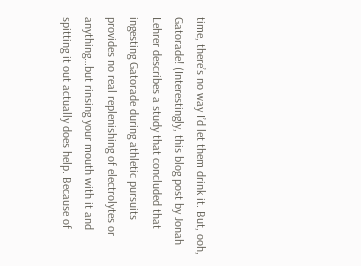time, there’s no way I’d let them drink it. But, ooh, Gatorade! (Interestingly, this blog post by Jonah Lehrer describes a study that concluded that ingesting Gatorade during athletic pursuits provides no real replenishing of electrolytes or anything…but rinsing your mouth with it and spitting it out actually does help. Because of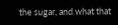the sugar, and what that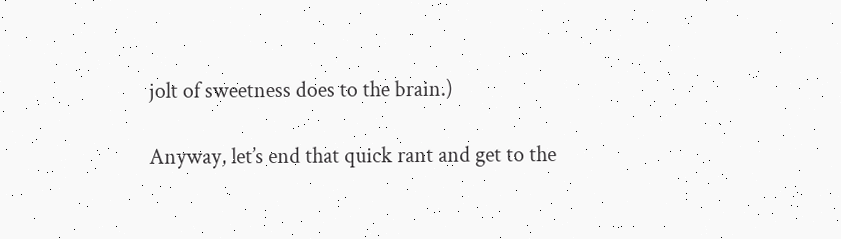jolt of sweetness does to the brain.)

Anyway, let’s end that quick rant and get to the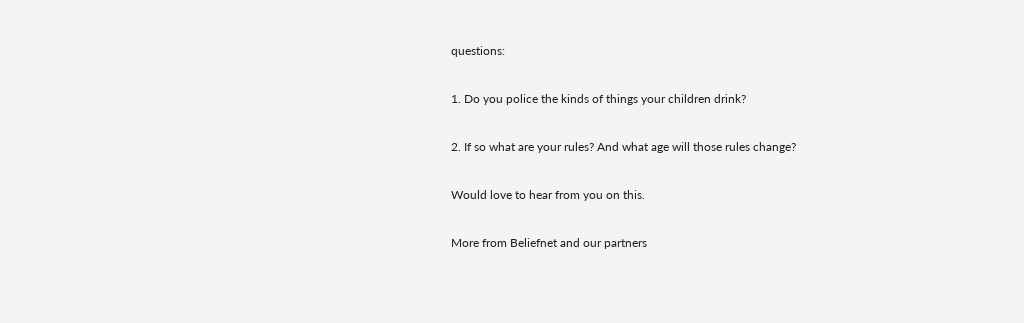questions:

1. Do you police the kinds of things your children drink?

2. If so what are your rules? And what age will those rules change?

Would love to hear from you on this.

More from Beliefnet and our partners